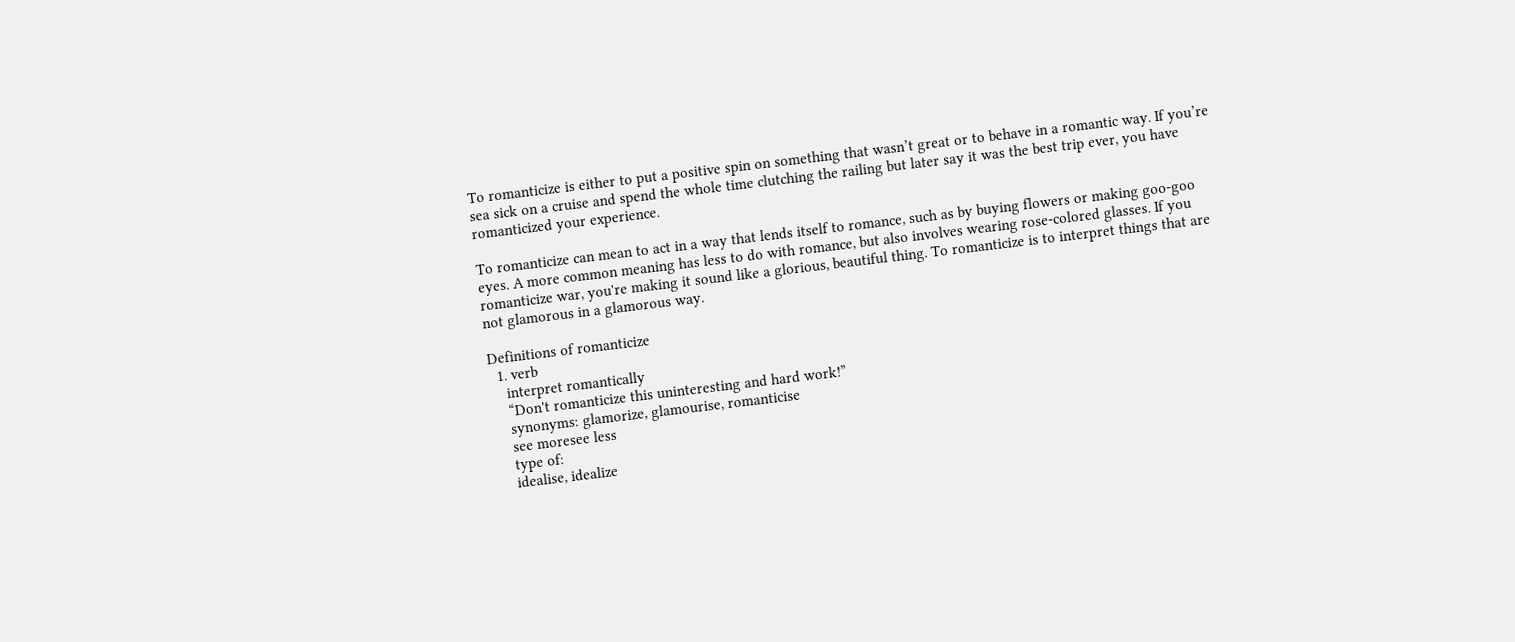To romanticize is either to put a positive spin on something that wasn’t great or to behave in a romantic way. If you’re sea sick on a cruise and spend the whole time clutching the railing but later say it was the best trip ever, you have romanticized your experience.

To romanticize can mean to act in a way that lends itself to romance, such as by buying flowers or making goo-goo eyes. A more common meaning has less to do with romance, but also involves wearing rose-colored glasses. If you romanticize war, you're making it sound like a glorious, beautiful thing. To romanticize is to interpret things that are not glamorous in a glamorous way.

Definitions of romanticize
  1. verb
    interpret romantically
    “Don't romanticize this uninteresting and hard work!”
    synonyms: glamorize, glamourise, romanticise
    see moresee less
    type of:
    idealise, idealize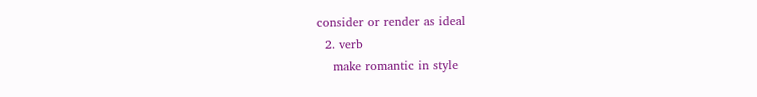consider or render as ideal
  2. verb
    make romantic in style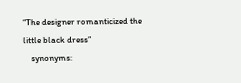“The designer romanticized the little black dress”
    synonyms: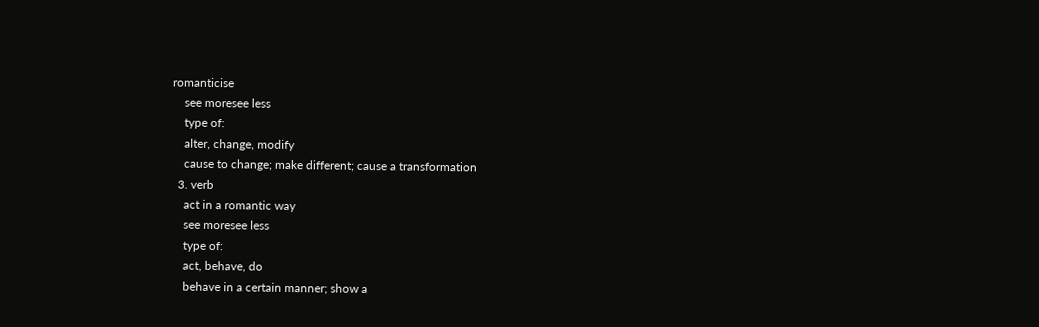romanticise
    see moresee less
    type of:
    alter, change, modify
    cause to change; make different; cause a transformation
  3. verb
    act in a romantic way
    see moresee less
    type of:
    act, behave, do
    behave in a certain manner; show a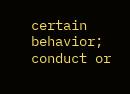certain behavior; conduct or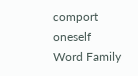comport oneself
Word Family